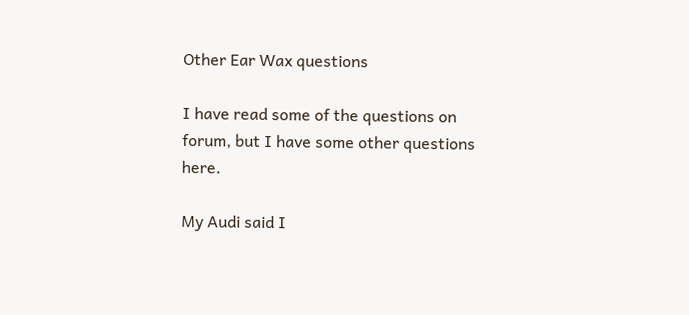Other Ear Wax questions

I have read some of the questions on forum, but I have some other questions here.

My Audi said I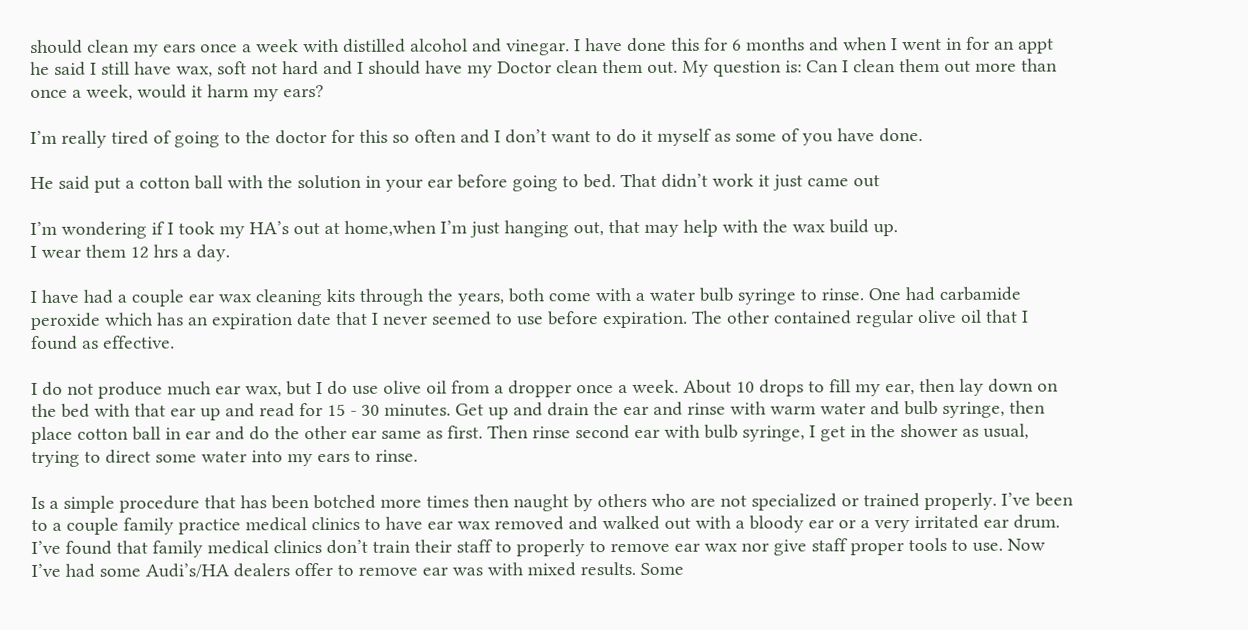should clean my ears once a week with distilled alcohol and vinegar. I have done this for 6 months and when I went in for an appt he said I still have wax, soft not hard and I should have my Doctor clean them out. My question is: Can I clean them out more than once a week, would it harm my ears?

I’m really tired of going to the doctor for this so often and I don’t want to do it myself as some of you have done.

He said put a cotton ball with the solution in your ear before going to bed. That didn’t work it just came out

I’m wondering if I took my HA’s out at home,when I’m just hanging out, that may help with the wax build up.
I wear them 12 hrs a day.

I have had a couple ear wax cleaning kits through the years, both come with a water bulb syringe to rinse. One had carbamide peroxide which has an expiration date that I never seemed to use before expiration. The other contained regular olive oil that I found as effective.

I do not produce much ear wax, but I do use olive oil from a dropper once a week. About 10 drops to fill my ear, then lay down on the bed with that ear up and read for 15 - 30 minutes. Get up and drain the ear and rinse with warm water and bulb syringe, then place cotton ball in ear and do the other ear same as first. Then rinse second ear with bulb syringe, I get in the shower as usual, trying to direct some water into my ears to rinse.

Is a simple procedure that has been botched more times then naught by others who are not specialized or trained properly. I’ve been to a couple family practice medical clinics to have ear wax removed and walked out with a bloody ear or a very irritated ear drum. I’ve found that family medical clinics don’t train their staff to properly to remove ear wax nor give staff proper tools to use. Now I’ve had some Audi’s/HA dealers offer to remove ear was with mixed results. Some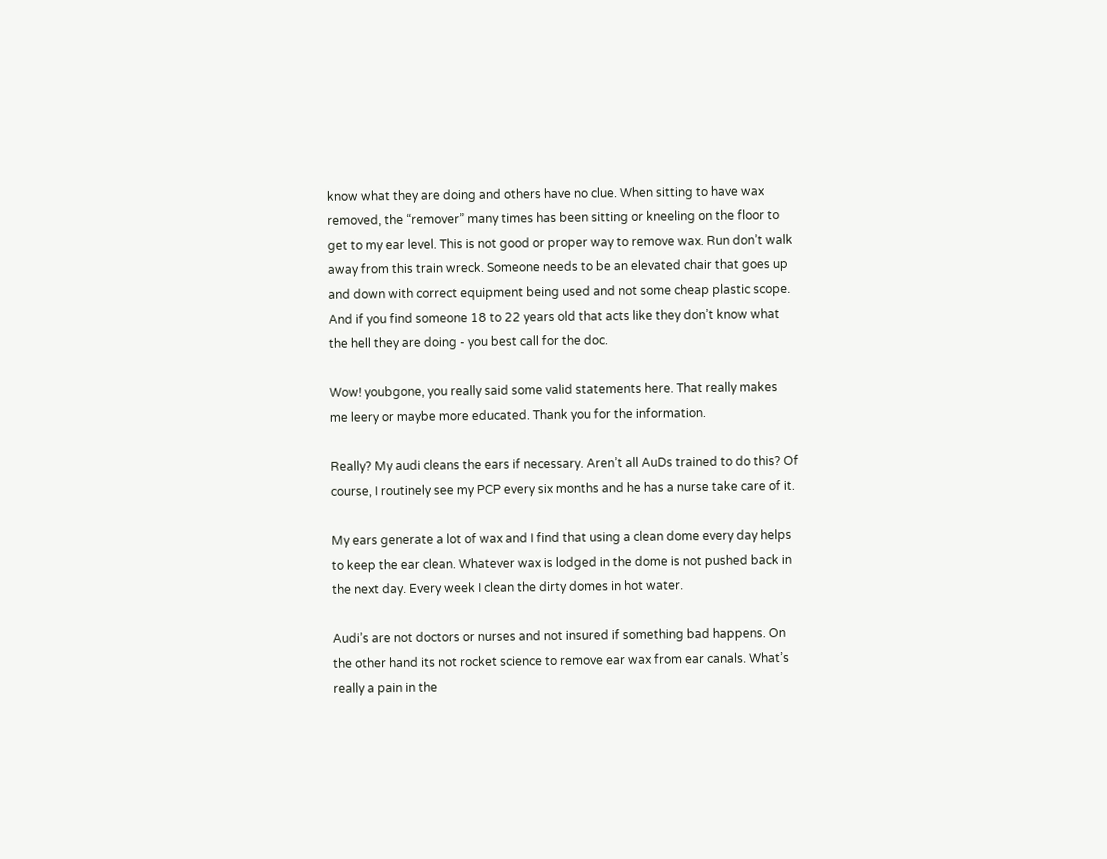know what they are doing and others have no clue. When sitting to have wax removed, the “remover” many times has been sitting or kneeling on the floor to get to my ear level. This is not good or proper way to remove wax. Run don’t walk away from this train wreck. Someone needs to be an elevated chair that goes up and down with correct equipment being used and not some cheap plastic scope. And if you find someone 18 to 22 years old that acts like they don’t know what the hell they are doing - you best call for the doc.

Wow! youbgone, you really said some valid statements here. That really makes me leery or maybe more educated. Thank you for the information.

Really? My audi cleans the ears if necessary. Aren’t all AuDs trained to do this? Of course, I routinely see my PCP every six months and he has a nurse take care of it.

My ears generate a lot of wax and I find that using a clean dome every day helps to keep the ear clean. Whatever wax is lodged in the dome is not pushed back in the next day. Every week I clean the dirty domes in hot water.

Audi’s are not doctors or nurses and not insured if something bad happens. On the other hand its not rocket science to remove ear wax from ear canals. What’s really a pain in the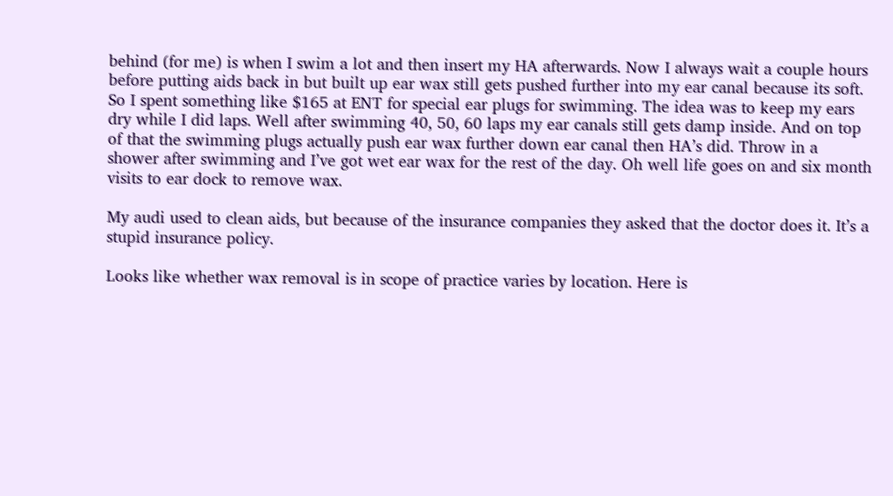behind (for me) is when I swim a lot and then insert my HA afterwards. Now I always wait a couple hours before putting aids back in but built up ear wax still gets pushed further into my ear canal because its soft. So I spent something like $165 at ENT for special ear plugs for swimming. The idea was to keep my ears dry while I did laps. Well after swimming 40, 50, 60 laps my ear canals still gets damp inside. And on top of that the swimming plugs actually push ear wax further down ear canal then HA’s did. Throw in a shower after swimming and I’ve got wet ear wax for the rest of the day. Oh well life goes on and six month visits to ear dock to remove wax.

My audi used to clean aids, but because of the insurance companies they asked that the doctor does it. It’s a stupid insurance policy.

Looks like whether wax removal is in scope of practice varies by location. Here is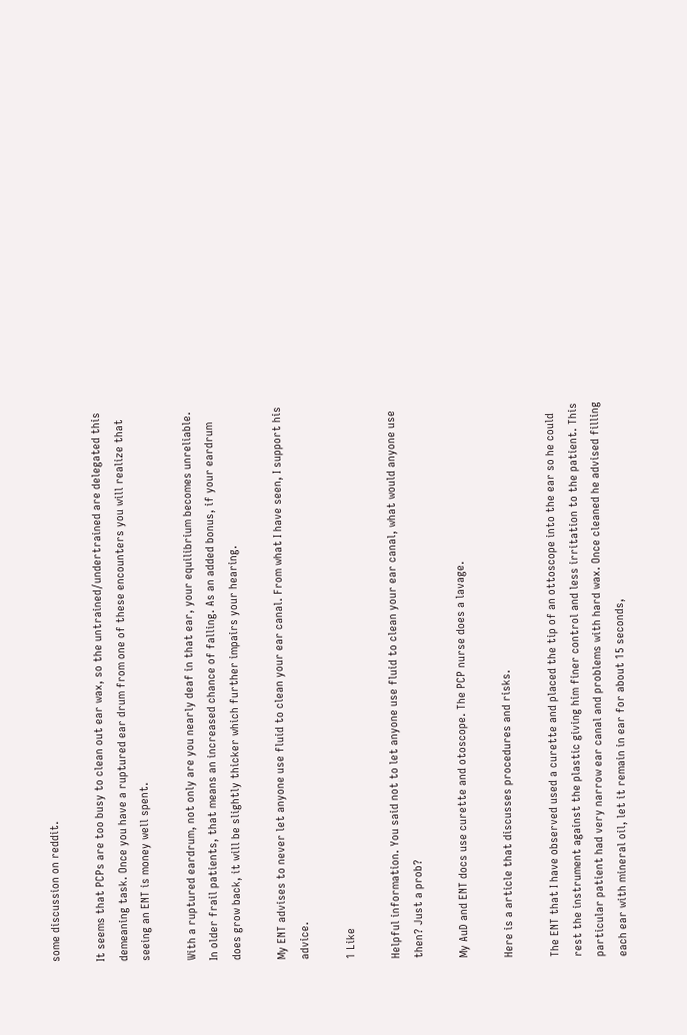some discussion on reddit.

It seems that PCPs are too busy to clean out ear wax, so the untrained/undertrained are delegated this demeaning task. Once you have a ruptured ear drum from one of these encounters you will realize that seeing an ENT is money well spent.

With a ruptured eardrum, not only are you nearly deaf in that ear, your equilibrium becomes unreliable. In older frail patients, that means an increased chance of falling. As an added bonus, if your eardrum does grow back, it will be slightly thicker which further impairs your hearing.

My ENT advises to never let anyone use fluid to clean your ear canal. From what I have seen, I support his advice.

1 Like

Helpful information. You said not to let anyone use fluid to clean your ear canal, what would anyone use then? Just a prob?

My AuD and ENT docs use curette and otoscope. The PCP nurse does a lavage.

Here is a article that discusses procedures and risks.

The ENT that I have observed used a curette and placed the tip of an ottoscope into the ear so he could rest the instrument against the plastic giving him finer control and less irritation to the patient. This particular patient had very narrow ear canal and problems with hard wax. Once cleaned he advised filling each ear with mineral oil, let it remain in ear for about 15 seconds,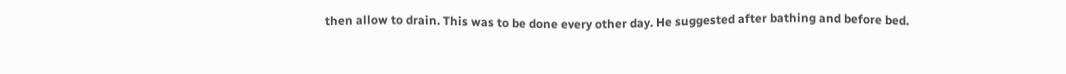then allow to drain. This was to be done every other day. He suggested after bathing and before bed.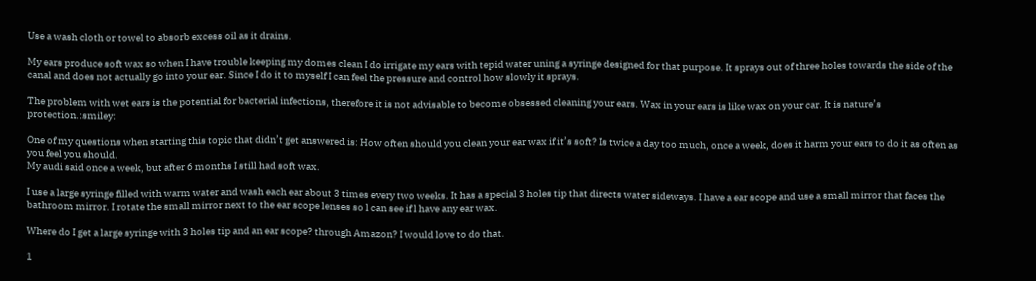Use a wash cloth or towel to absorb excess oil as it drains.

My ears produce soft wax so when I have trouble keeping my domes clean I do irrigate my ears with tepid water uning a syringe designed for that purpose. It sprays out of three holes towards the side of the canal and does not actually go into your ear. Since I do it to myself I can feel the pressure and control how slowly it sprays.

The problem with wet ears is the potential for bacterial infections, therefore it is not advisable to become obsessed cleaning your ears. Wax in your ears is like wax on your car. It is nature’s protection.:smiley:

One of my questions when starting this topic that didn’t get answered is: How often should you clean your ear wax if it’s soft? Is twice a day too much, once a week, does it harm your ears to do it as often as you feel you should.
My audi said once a week, but after 6 months I still had soft wax.

I use a large syringe filled with warm water and wash each ear about 3 times every two weeks. It has a special 3 holes tip that directs water sideways. I have a ear scope and use a small mirror that faces the bathroom mirror. I rotate the small mirror next to the ear scope lenses so l can see if l have any ear wax.

Where do I get a large syringe with 3 holes tip and an ear scope? through Amazon? I would love to do that.

1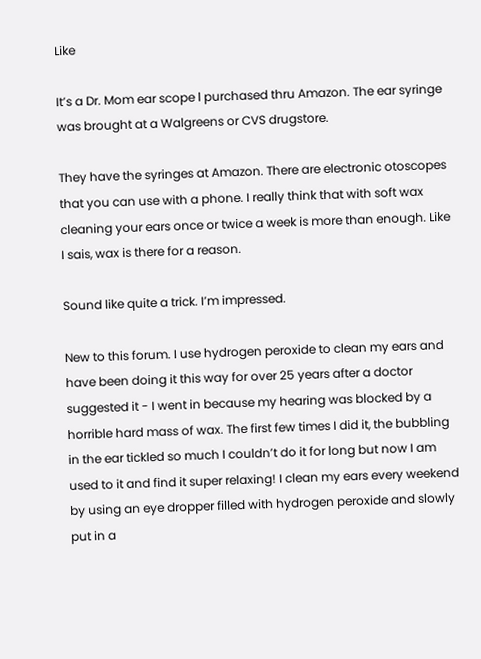Like

It’s a Dr. Mom ear scope l purchased thru Amazon. The ear syringe was brought at a Walgreens or CVS drugstore.

They have the syringes at Amazon. There are electronic otoscopes that you can use with a phone. I really think that with soft wax cleaning your ears once or twice a week is more than enough. Like I sais, wax is there for a reason.

Sound like quite a trick. I’m impressed.

New to this forum. I use hydrogen peroxide to clean my ears and have been doing it this way for over 25 years after a doctor suggested it - I went in because my hearing was blocked by a horrible hard mass of wax. The first few times I did it, the bubbling in the ear tickled so much I couldn’t do it for long but now I am used to it and find it super relaxing! I clean my ears every weekend by using an eye dropper filled with hydrogen peroxide and slowly put in a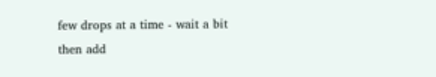few drops at a time - wait a bit then add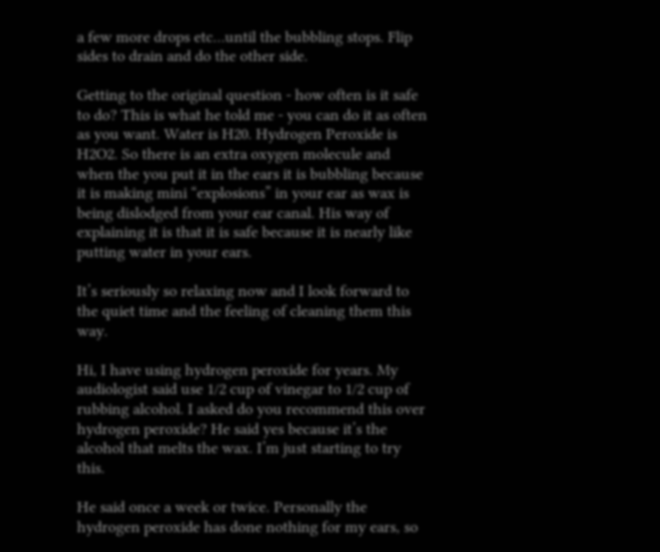a few more drops etc…until the bubbling stops. Flip sides to drain and do the other side.

Getting to the original question - how often is it safe to do? This is what he told me - you can do it as often as you want. Water is H20. Hydrogen Peroxide is H2O2. So there is an extra oxygen molecule and when the you put it in the ears it is bubbling because it is making mini “explosions” in your ear as wax is being dislodged from your ear canal. His way of explaining it is that it is safe because it is nearly like putting water in your ears.

It’s seriously so relaxing now and I look forward to the quiet time and the feeling of cleaning them this way.

Hi, I have using hydrogen peroxide for years. My audiologist said use 1/2 cup of vinegar to 1/2 cup of rubbing alcohol. I asked do you recommend this over hydrogen peroxide? He said yes because it’s the alcohol that melts the wax. I’m just starting to try this.

He said once a week or twice. Personally the hydrogen peroxide has done nothing for my ears, so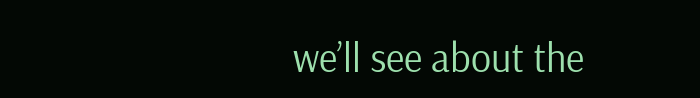we’ll see about the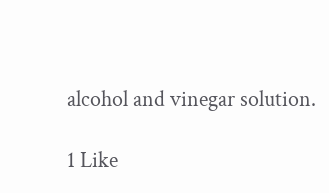alcohol and vinegar solution.

1 Like